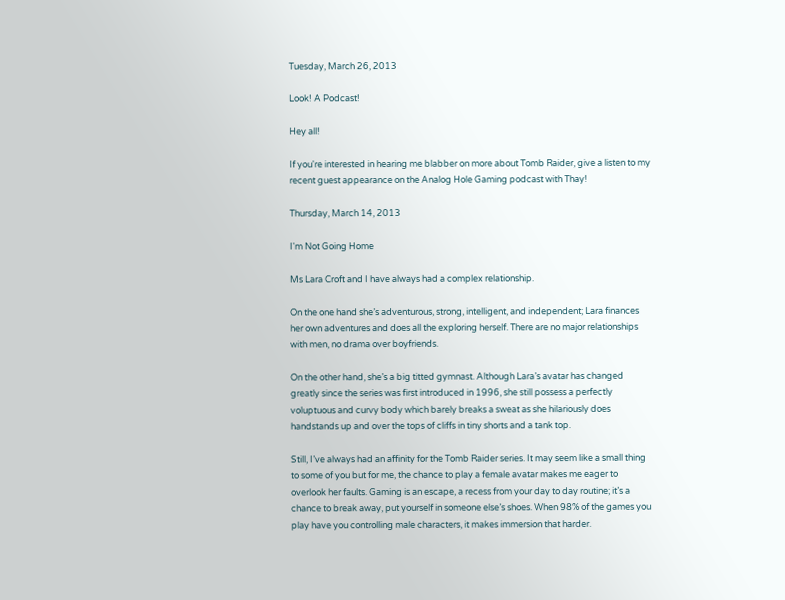Tuesday, March 26, 2013

Look! A Podcast!

Hey all!

If you're interested in hearing me blabber on more about Tomb Raider, give a listen to my recent guest appearance on the Analog Hole Gaming podcast with Thay!

Thursday, March 14, 2013

I'm Not Going Home

Ms Lara Croft and I have always had a complex relationship.

On the one hand she’s adventurous, strong, intelligent, and independent; Lara finances her own adventures and does all the exploring herself. There are no major relationships with men, no drama over boyfriends.

On the other hand, she’s a big titted gymnast. Although Lara’s avatar has changed greatly since the series was first introduced in 1996, she still possess a perfectly voluptuous and curvy body which barely breaks a sweat as she hilariously does handstands up and over the tops of cliffs in tiny shorts and a tank top.

Still, I’ve always had an affinity for the Tomb Raider series. It may seem like a small thing to some of you but for me, the chance to play a female avatar makes me eager to overlook her faults. Gaming is an escape, a recess from your day to day routine; it’s a chance to break away, put yourself in someone else’s shoes. When 98% of the games you play have you controlling male characters, it makes immersion that harder.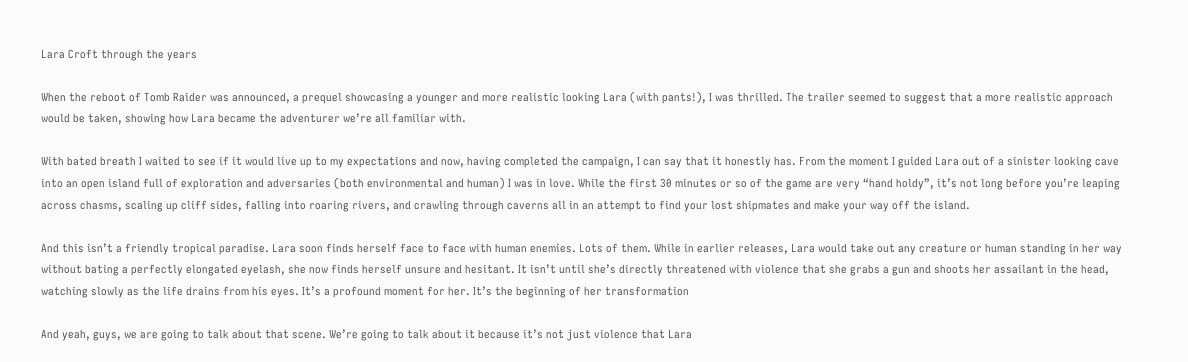Lara Croft through the years

When the reboot of Tomb Raider was announced, a prequel showcasing a younger and more realistic looking Lara (with pants!), I was thrilled. The trailer seemed to suggest that a more realistic approach would be taken, showing how Lara became the adventurer we’re all familiar with.

With bated breath I waited to see if it would live up to my expectations and now, having completed the campaign, I can say that it honestly has. From the moment I guided Lara out of a sinister looking cave into an open island full of exploration and adversaries (both environmental and human) I was in love. While the first 30 minutes or so of the game are very “hand holdy”, it’s not long before you’re leaping across chasms, scaling up cliff sides, falling into roaring rivers, and crawling through caverns all in an attempt to find your lost shipmates and make your way off the island.

And this isn’t a friendly tropical paradise. Lara soon finds herself face to face with human enemies. Lots of them. While in earlier releases, Lara would take out any creature or human standing in her way without bating a perfectly elongated eyelash, she now finds herself unsure and hesitant. It isn’t until she’s directly threatened with violence that she grabs a gun and shoots her assailant in the head, watching slowly as the life drains from his eyes. It’s a profound moment for her. It’s the beginning of her transformation

And yeah, guys, we are going to talk about that scene. We’re going to talk about it because it’s not just violence that Lara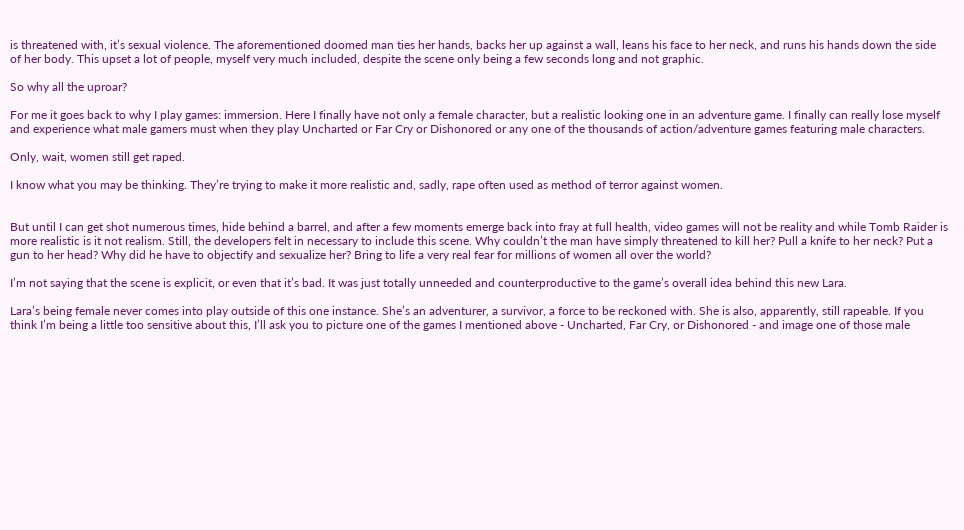is threatened with, it’s sexual violence. The aforementioned doomed man ties her hands, backs her up against a wall, leans his face to her neck, and runs his hands down the side of her body. This upset a lot of people, myself very much included, despite the scene only being a few seconds long and not graphic.

So why all the uproar?

For me it goes back to why I play games: immersion. Here I finally have not only a female character, but a realistic looking one in an adventure game. I finally can really lose myself and experience what male gamers must when they play Uncharted or Far Cry or Dishonored or any one of the thousands of action/adventure games featuring male characters.

Only, wait, women still get raped.

I know what you may be thinking. They’re trying to make it more realistic and, sadly, rape often used as method of terror against women.


But until I can get shot numerous times, hide behind a barrel, and after a few moments emerge back into fray at full health, video games will not be reality and while Tomb Raider is more realistic is it not realism. Still, the developers felt in necessary to include this scene. Why couldn’t the man have simply threatened to kill her? Pull a knife to her neck? Put a gun to her head? Why did he have to objectify and sexualize her? Bring to life a very real fear for millions of women all over the world?

I’m not saying that the scene is explicit, or even that it’s bad. It was just totally unneeded and counterproductive to the game’s overall idea behind this new Lara.

Lara’s being female never comes into play outside of this one instance. She’s an adventurer, a survivor, a force to be reckoned with. She is also, apparently, still rapeable. If you think I’m being a little too sensitive about this, I’ll ask you to picture one of the games I mentioned above - Uncharted, Far Cry, or Dishonored - and image one of those male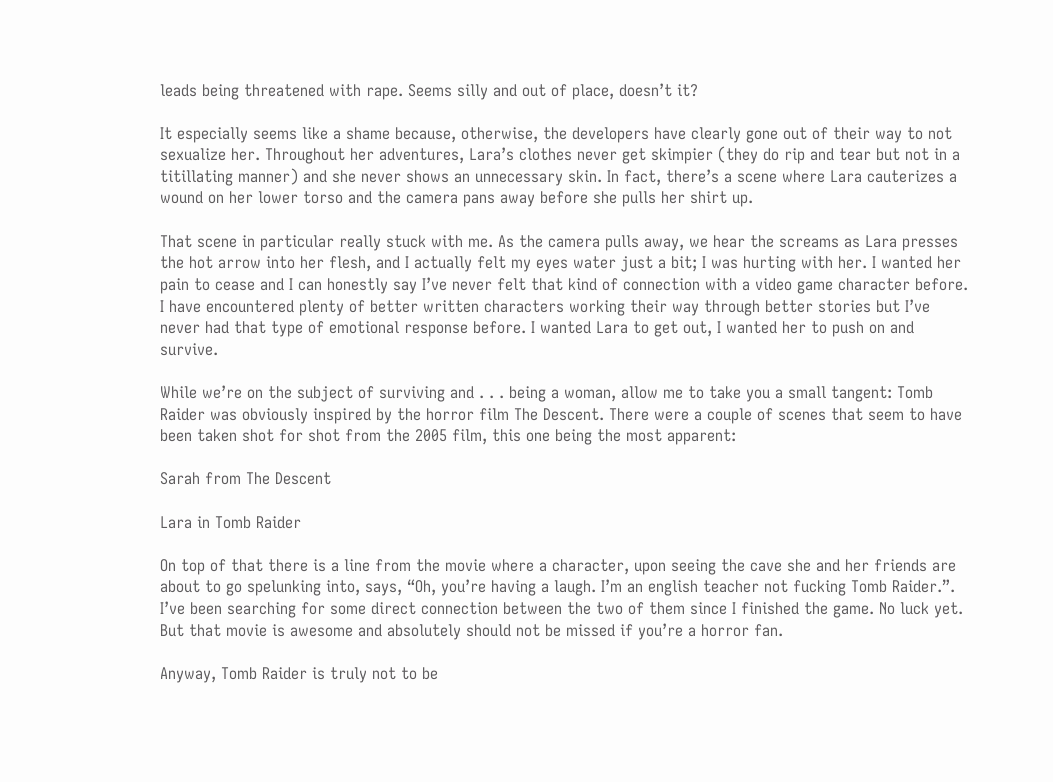leads being threatened with rape. Seems silly and out of place, doesn’t it?

It especially seems like a shame because, otherwise, the developers have clearly gone out of their way to not sexualize her. Throughout her adventures, Lara’s clothes never get skimpier (they do rip and tear but not in a titillating manner) and she never shows an unnecessary skin. In fact, there’s a scene where Lara cauterizes a wound on her lower torso and the camera pans away before she pulls her shirt up.

That scene in particular really stuck with me. As the camera pulls away, we hear the screams as Lara presses the hot arrow into her flesh, and I actually felt my eyes water just a bit; I was hurting with her. I wanted her pain to cease and I can honestly say I’ve never felt that kind of connection with a video game character before. I have encountered plenty of better written characters working their way through better stories but I’ve never had that type of emotional response before. I wanted Lara to get out, I wanted her to push on and survive.

While we’re on the subject of surviving and . . . being a woman, allow me to take you a small tangent: Tomb Raider was obviously inspired by the horror film The Descent. There were a couple of scenes that seem to have been taken shot for shot from the 2005 film, this one being the most apparent:

Sarah from The Descent

Lara in Tomb Raider

On top of that there is a line from the movie where a character, upon seeing the cave she and her friends are about to go spelunking into, says, “Oh, you’re having a laugh. I’m an english teacher not fucking Tomb Raider.”. I’ve been searching for some direct connection between the two of them since I finished the game. No luck yet. But that movie is awesome and absolutely should not be missed if you’re a horror fan.

Anyway, Tomb Raider is truly not to be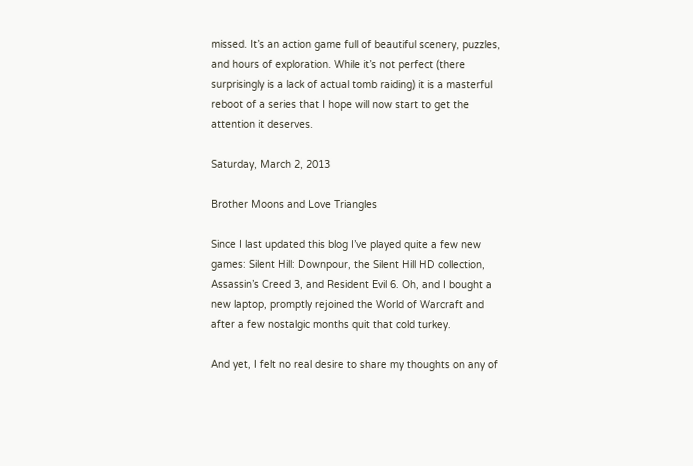missed. It’s an action game full of beautiful scenery, puzzles, and hours of exploration. While it’s not perfect (there surprisingly is a lack of actual tomb raiding) it is a masterful reboot of a series that I hope will now start to get the attention it deserves.

Saturday, March 2, 2013

Brother Moons and Love Triangles

Since I last updated this blog I’ve played quite a few new games: Silent Hill: Downpour, the Silent Hill HD collection, Assassin’s Creed 3, and Resident Evil 6. Oh, and I bought a new laptop, promptly rejoined the World of Warcraft and after a few nostalgic months quit that cold turkey.

And yet, I felt no real desire to share my thoughts on any of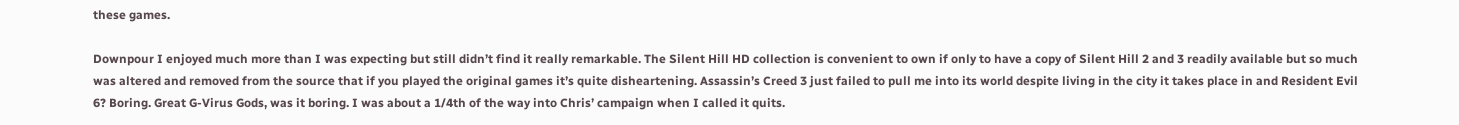these games.

Downpour I enjoyed much more than I was expecting but still didn’t find it really remarkable. The Silent Hill HD collection is convenient to own if only to have a copy of Silent Hill 2 and 3 readily available but so much was altered and removed from the source that if you played the original games it’s quite disheartening. Assassin’s Creed 3 just failed to pull me into its world despite living in the city it takes place in and Resident Evil 6? Boring. Great G-Virus Gods, was it boring. I was about a 1/4th of the way into Chris’ campaign when I called it quits.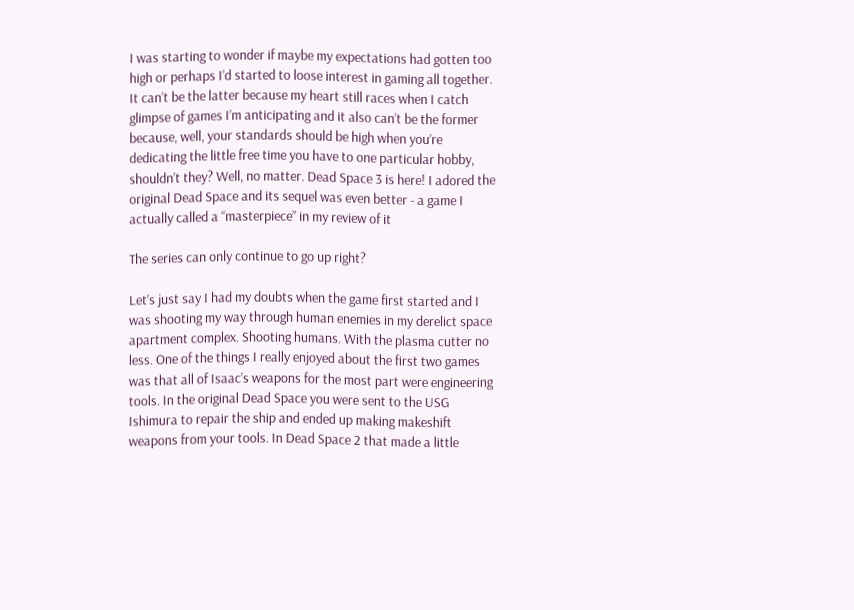I was starting to wonder if maybe my expectations had gotten too high or perhaps I’d started to loose interest in gaming all together. It can’t be the latter because my heart still races when I catch glimpse of games I’m anticipating and it also can’t be the former because, well, your standards should be high when you’re dedicating the little free time you have to one particular hobby, shouldn’t they? Well, no matter. Dead Space 3 is here! I adored the original Dead Space and its sequel was even better - a game I actually called a “masterpiece” in my review of it

The series can only continue to go up right?

Let’s just say I had my doubts when the game first started and I was shooting my way through human enemies in my derelict space apartment complex. Shooting humans. With the plasma cutter no less. One of the things I really enjoyed about the first two games was that all of Isaac’s weapons for the most part were engineering tools. In the original Dead Space you were sent to the USG Ishimura to repair the ship and ended up making makeshift weapons from your tools. In Dead Space 2 that made a little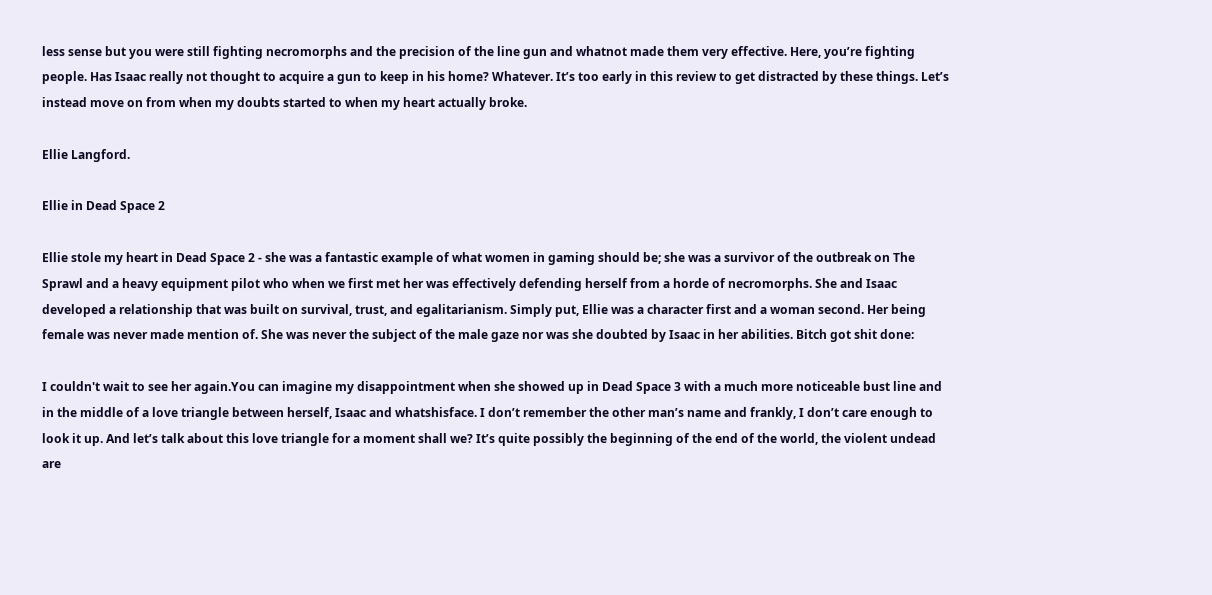less sense but you were still fighting necromorphs and the precision of the line gun and whatnot made them very effective. Here, you’re fighting people. Has Isaac really not thought to acquire a gun to keep in his home? Whatever. It’s too early in this review to get distracted by these things. Let’s instead move on from when my doubts started to when my heart actually broke.

Ellie Langford.

Ellie in Dead Space 2

Ellie stole my heart in Dead Space 2 - she was a fantastic example of what women in gaming should be; she was a survivor of the outbreak on The Sprawl and a heavy equipment pilot who when we first met her was effectively defending herself from a horde of necromorphs. She and Isaac developed a relationship that was built on survival, trust, and egalitarianism. Simply put, Ellie was a character first and a woman second. Her being female was never made mention of. She was never the subject of the male gaze nor was she doubted by Isaac in her abilities. Bitch got shit done:

I couldn't wait to see her again.You can imagine my disappointment when she showed up in Dead Space 3 with a much more noticeable bust line and in the middle of a love triangle between herself, Isaac and whatshisface. I don’t remember the other man’s name and frankly, I don’t care enough to look it up. And let’s talk about this love triangle for a moment shall we? It’s quite possibly the beginning of the end of the world, the violent undead are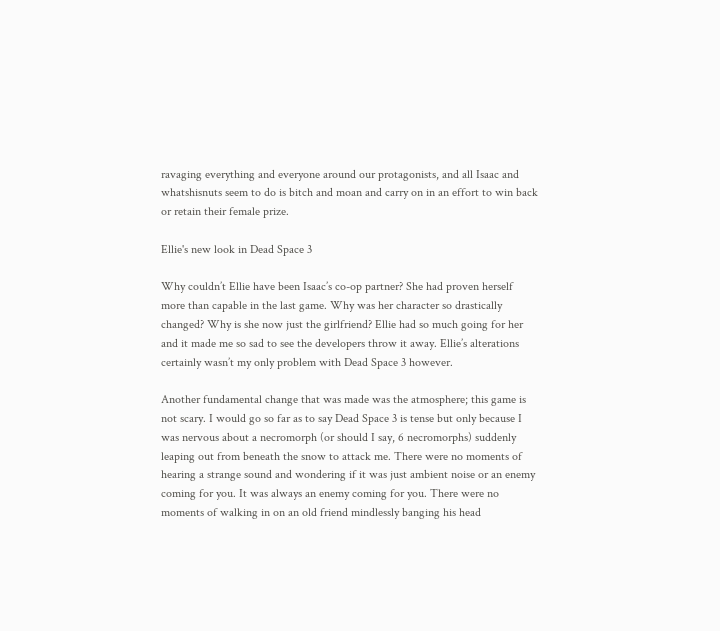ravaging everything and everyone around our protagonists, and all Isaac and whatshisnuts seem to do is bitch and moan and carry on in an effort to win back or retain their female prize.

Ellie's new look in Dead Space 3

Why couldn’t Ellie have been Isaac’s co-op partner? She had proven herself more than capable in the last game. Why was her character so drastically changed? Why is she now just the girlfriend? Ellie had so much going for her and it made me so sad to see the developers throw it away. Ellie’s alterations certainly wasn’t my only problem with Dead Space 3 however.

Another fundamental change that was made was the atmosphere; this game is not scary. I would go so far as to say Dead Space 3 is tense but only because I was nervous about a necromorph (or should I say, 6 necromorphs) suddenly leaping out from beneath the snow to attack me. There were no moments of hearing a strange sound and wondering if it was just ambient noise or an enemy coming for you. It was always an enemy coming for you. There were no moments of walking in on an old friend mindlessly banging his head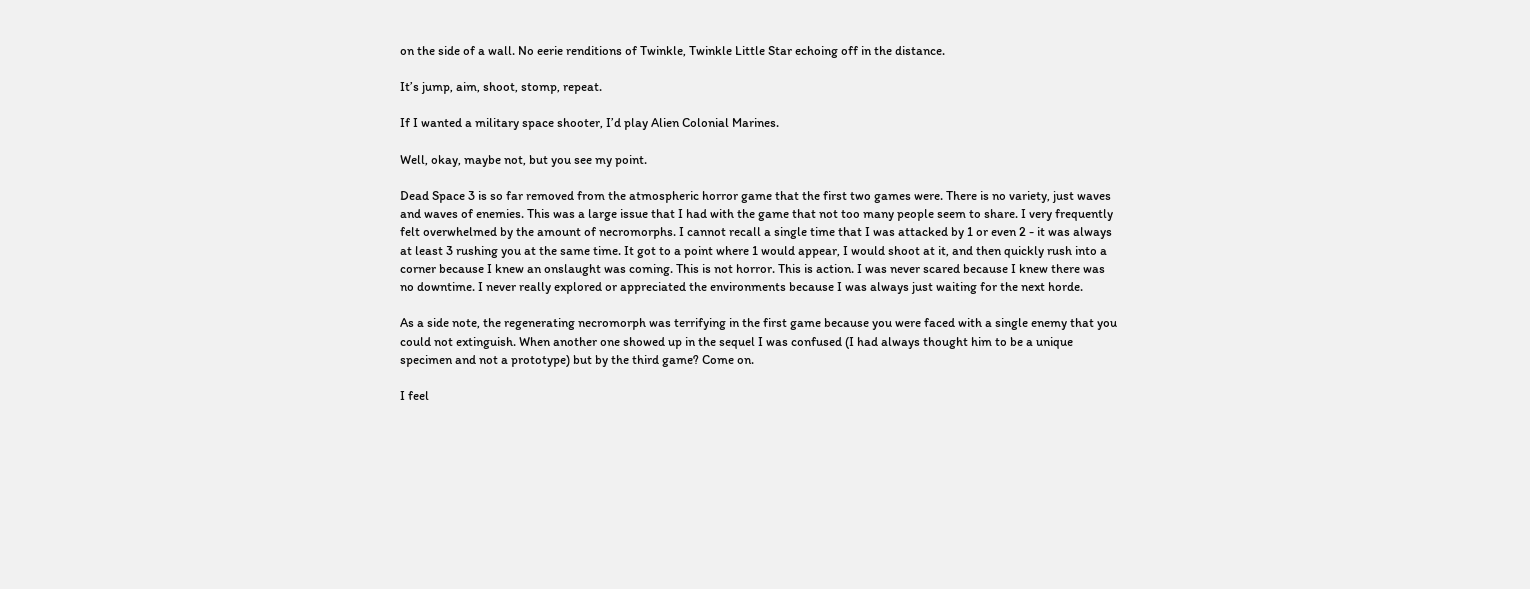on the side of a wall. No eerie renditions of Twinkle, Twinkle Little Star echoing off in the distance.

It’s jump, aim, shoot, stomp, repeat.

If I wanted a military space shooter, I’d play Alien Colonial Marines.

Well, okay, maybe not, but you see my point.

Dead Space 3 is so far removed from the atmospheric horror game that the first two games were. There is no variety, just waves and waves of enemies. This was a large issue that I had with the game that not too many people seem to share. I very frequently felt overwhelmed by the amount of necromorphs. I cannot recall a single time that I was attacked by 1 or even 2 - it was always at least 3 rushing you at the same time. It got to a point where 1 would appear, I would shoot at it, and then quickly rush into a corner because I knew an onslaught was coming. This is not horror. This is action. I was never scared because I knew there was no downtime. I never really explored or appreciated the environments because I was always just waiting for the next horde.

As a side note, the regenerating necromorph was terrifying in the first game because you were faced with a single enemy that you could not extinguish. When another one showed up in the sequel I was confused (I had always thought him to be a unique specimen and not a prototype) but by the third game? Come on.

I feel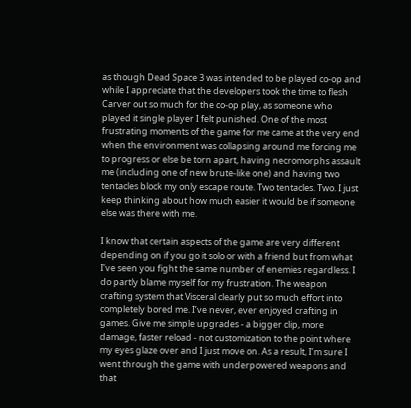as though Dead Space 3 was intended to be played co-op and while I appreciate that the developers took the time to flesh Carver out so much for the co-op play, as someone who played it single player I felt punished. One of the most frustrating moments of the game for me came at the very end when the environment was collapsing around me forcing me to progress or else be torn apart, having necromorphs assault me (including one of new brute-like one) and having two tentacles block my only escape route. Two tentacles. Two. I just keep thinking about how much easier it would be if someone else was there with me.

I know that certain aspects of the game are very different depending on if you go it solo or with a friend but from what I’ve seen you fight the same number of enemies regardless. I do partly blame myself for my frustration. The weapon crafting system that Visceral clearly put so much effort into completely bored me. I’ve never, ever enjoyed crafting in games. Give me simple upgrades - a bigger clip, more damage, faster reload - not customization to the point where my eyes glaze over and I just move on. As a result, I’m sure I went through the game with underpowered weapons and that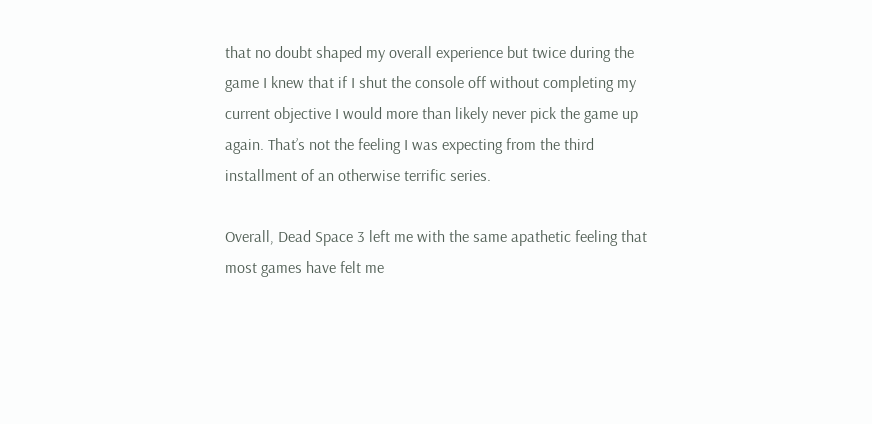that no doubt shaped my overall experience but twice during the game I knew that if I shut the console off without completing my current objective I would more than likely never pick the game up again. That’s not the feeling I was expecting from the third installment of an otherwise terrific series.

Overall, Dead Space 3 left me with the same apathetic feeling that most games have felt me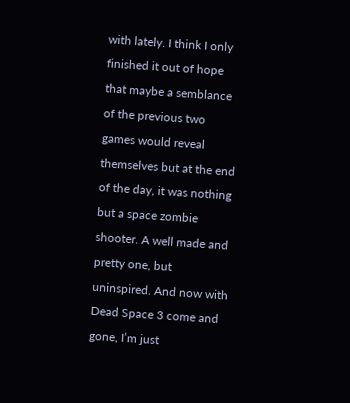with lately. I think I only finished it out of hope that maybe a semblance of the previous two games would reveal themselves but at the end of the day, it was nothing but a space zombie shooter. A well made and pretty one, but uninspired. And now with Dead Space 3 come and gone, I’m just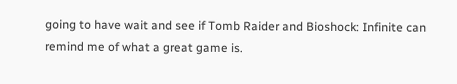going to have wait and see if Tomb Raider and Bioshock: Infinite can remind me of what a great game is.